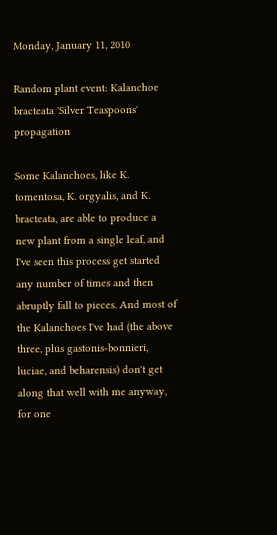Monday, January 11, 2010

Random plant event: Kalanchoe bracteata 'Silver Teaspoons' propagation

Some Kalanchoes, like K. tomentosa, K. orgyalis, and K. bracteata, are able to produce a new plant from a single leaf, and I've seen this process get started any number of times and then abruptly fall to pieces. And most of the Kalanchoes I've had (the above three, plus gastonis-bonnieri, luciae, and beharensis) don't get along that well with me anyway, for one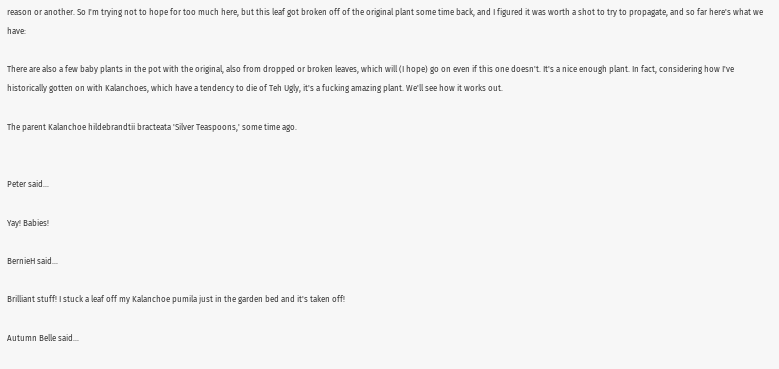reason or another. So I'm trying not to hope for too much here, but this leaf got broken off of the original plant some time back, and I figured it was worth a shot to try to propagate, and so far here's what we have:

There are also a few baby plants in the pot with the original, also from dropped or broken leaves, which will (I hope) go on even if this one doesn't. It's a nice enough plant. In fact, considering how I've historically gotten on with Kalanchoes, which have a tendency to die of Teh Ugly, it's a fucking amazing plant. We'll see how it works out.

The parent Kalanchoe hildebrandtii bracteata 'Silver Teaspoons,' some time ago.


Peter said...

Yay! Babies!

BernieH said...

Brilliant stuff! I stuck a leaf off my Kalanchoe pumila just in the garden bed and it's taken off!

Autumn Belle said...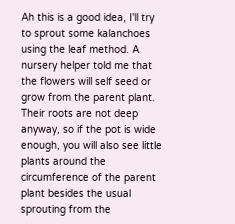Ah this is a good idea, I'll try to sprout some kalanchoes using the leaf method. A nursery helper told me that the flowers will self seed or grow from the parent plant. Their roots are not deep anyway, so if the pot is wide enough, you will also see little plants around the circumference of the parent plant besides the usual sprouting from the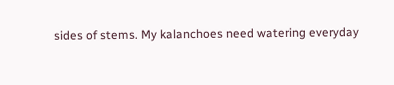sides of stems. My kalanchoes need watering everyday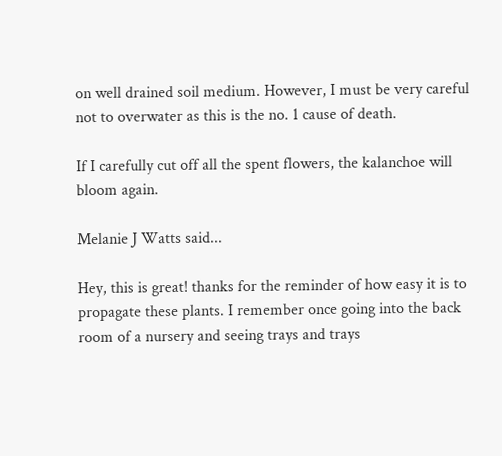on well drained soil medium. However, I must be very careful not to overwater as this is the no. 1 cause of death.

If I carefully cut off all the spent flowers, the kalanchoe will bloom again.

Melanie J Watts said...

Hey, this is great! thanks for the reminder of how easy it is to propagate these plants. I remember once going into the back room of a nursery and seeing trays and trays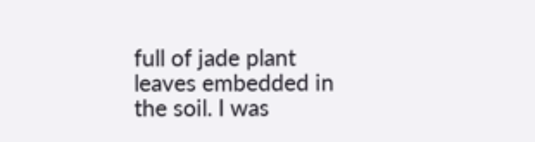full of jade plant leaves embedded in the soil. I was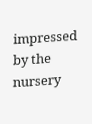impressed by the nursery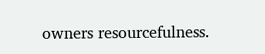owners resourcefulness.